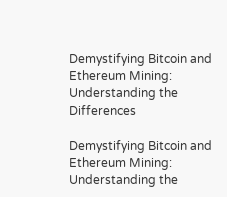Demystifying Bitcoin and Ethereum Mining: Understanding the Differences

Demystifying Bitcoin and Ethereum Mining: Understanding the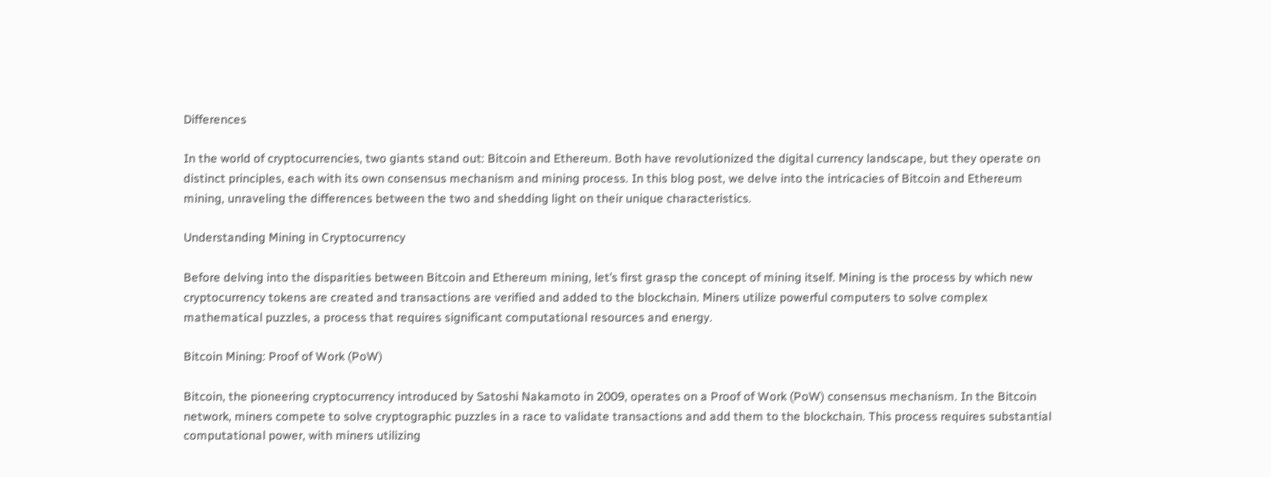Differences

In the world of cryptocurrencies, two giants stand out: Bitcoin and Ethereum. Both have revolutionized the digital currency landscape, but they operate on distinct principles, each with its own consensus mechanism and mining process. In this blog post, we delve into the intricacies of Bitcoin and Ethereum mining, unraveling the differences between the two and shedding light on their unique characteristics.

Understanding Mining in Cryptocurrency

Before delving into the disparities between Bitcoin and Ethereum mining, let’s first grasp the concept of mining itself. Mining is the process by which new cryptocurrency tokens are created and transactions are verified and added to the blockchain. Miners utilize powerful computers to solve complex mathematical puzzles, a process that requires significant computational resources and energy.

Bitcoin Mining: Proof of Work (PoW)

Bitcoin, the pioneering cryptocurrency introduced by Satoshi Nakamoto in 2009, operates on a Proof of Work (PoW) consensus mechanism. In the Bitcoin network, miners compete to solve cryptographic puzzles in a race to validate transactions and add them to the blockchain. This process requires substantial computational power, with miners utilizing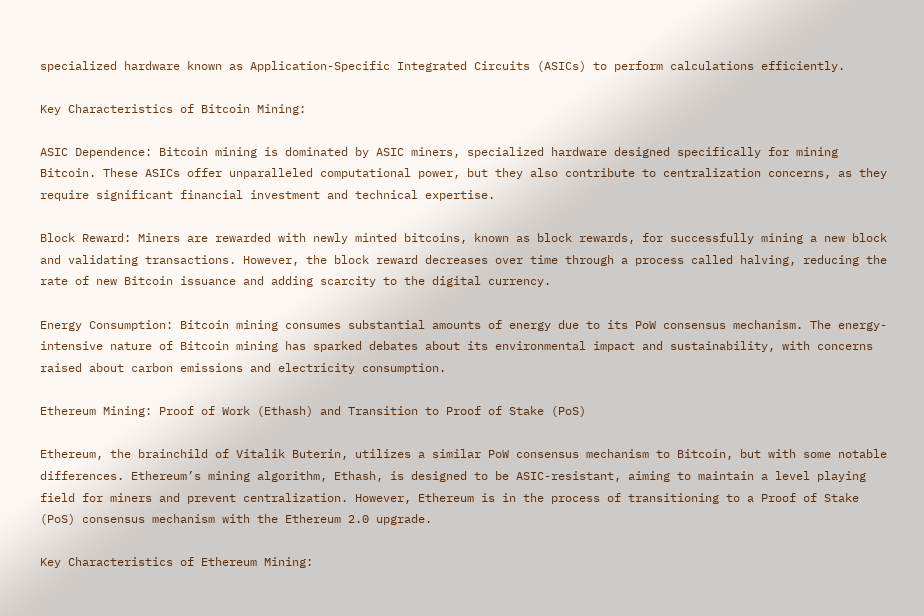specialized hardware known as Application-Specific Integrated Circuits (ASICs) to perform calculations efficiently.

Key Characteristics of Bitcoin Mining:

ASIC Dependence: Bitcoin mining is dominated by ASIC miners, specialized hardware designed specifically for mining Bitcoin. These ASICs offer unparalleled computational power, but they also contribute to centralization concerns, as they require significant financial investment and technical expertise.

Block Reward: Miners are rewarded with newly minted bitcoins, known as block rewards, for successfully mining a new block and validating transactions. However, the block reward decreases over time through a process called halving, reducing the rate of new Bitcoin issuance and adding scarcity to the digital currency.

Energy Consumption: Bitcoin mining consumes substantial amounts of energy due to its PoW consensus mechanism. The energy-intensive nature of Bitcoin mining has sparked debates about its environmental impact and sustainability, with concerns raised about carbon emissions and electricity consumption.

Ethereum Mining: Proof of Work (Ethash) and Transition to Proof of Stake (PoS)

Ethereum, the brainchild of Vitalik Buterin, utilizes a similar PoW consensus mechanism to Bitcoin, but with some notable differences. Ethereum’s mining algorithm, Ethash, is designed to be ASIC-resistant, aiming to maintain a level playing field for miners and prevent centralization. However, Ethereum is in the process of transitioning to a Proof of Stake (PoS) consensus mechanism with the Ethereum 2.0 upgrade.

Key Characteristics of Ethereum Mining: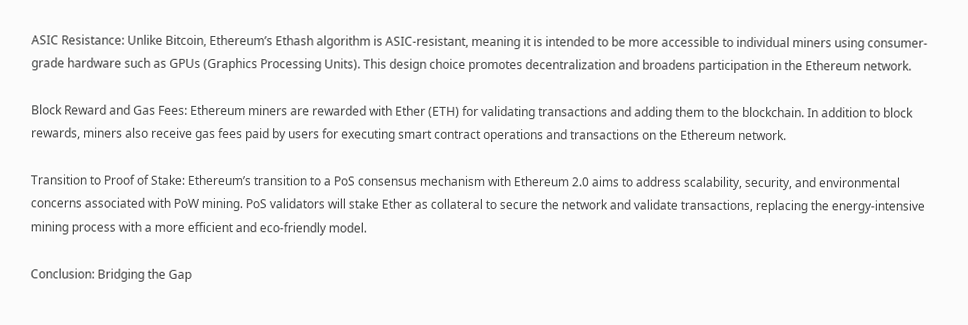ASIC Resistance: Unlike Bitcoin, Ethereum’s Ethash algorithm is ASIC-resistant, meaning it is intended to be more accessible to individual miners using consumer-grade hardware such as GPUs (Graphics Processing Units). This design choice promotes decentralization and broadens participation in the Ethereum network.

Block Reward and Gas Fees: Ethereum miners are rewarded with Ether (ETH) for validating transactions and adding them to the blockchain. In addition to block rewards, miners also receive gas fees paid by users for executing smart contract operations and transactions on the Ethereum network.

Transition to Proof of Stake: Ethereum’s transition to a PoS consensus mechanism with Ethereum 2.0 aims to address scalability, security, and environmental concerns associated with PoW mining. PoS validators will stake Ether as collateral to secure the network and validate transactions, replacing the energy-intensive mining process with a more efficient and eco-friendly model.

Conclusion: Bridging the Gap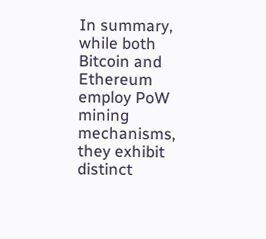In summary, while both Bitcoin and Ethereum employ PoW mining mechanisms, they exhibit distinct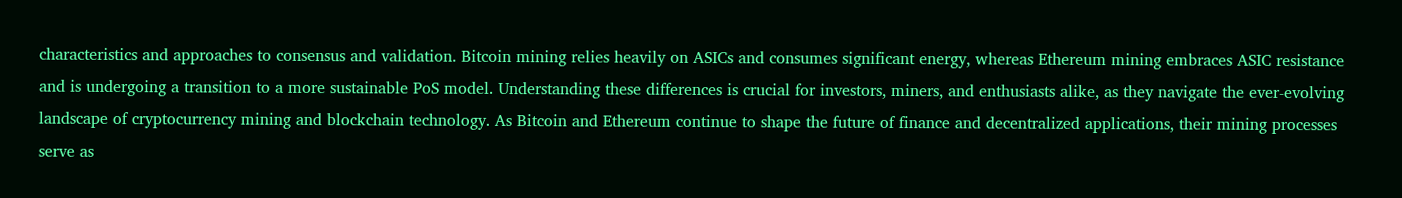characteristics and approaches to consensus and validation. Bitcoin mining relies heavily on ASICs and consumes significant energy, whereas Ethereum mining embraces ASIC resistance and is undergoing a transition to a more sustainable PoS model. Understanding these differences is crucial for investors, miners, and enthusiasts alike, as they navigate the ever-evolving landscape of cryptocurrency mining and blockchain technology. As Bitcoin and Ethereum continue to shape the future of finance and decentralized applications, their mining processes serve as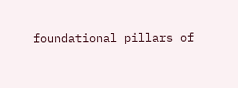foundational pillars of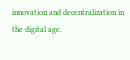innovation and decentralization in the digital age.